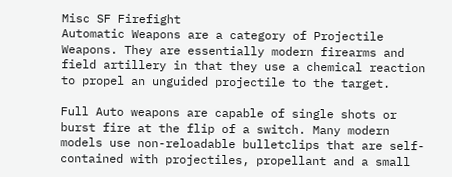Misc SF Firefight
Automatic Weapons are a category of Projectile Weapons. They are essentially modern firearms and field artillery in that they use a chemical reaction to propel an unguided projectile to the target.

Full Auto weapons are capable of single shots or burst fire at the flip of a switch. Many modern models use non-reloadable bulletclips that are self-contained with projectiles, propellant and a small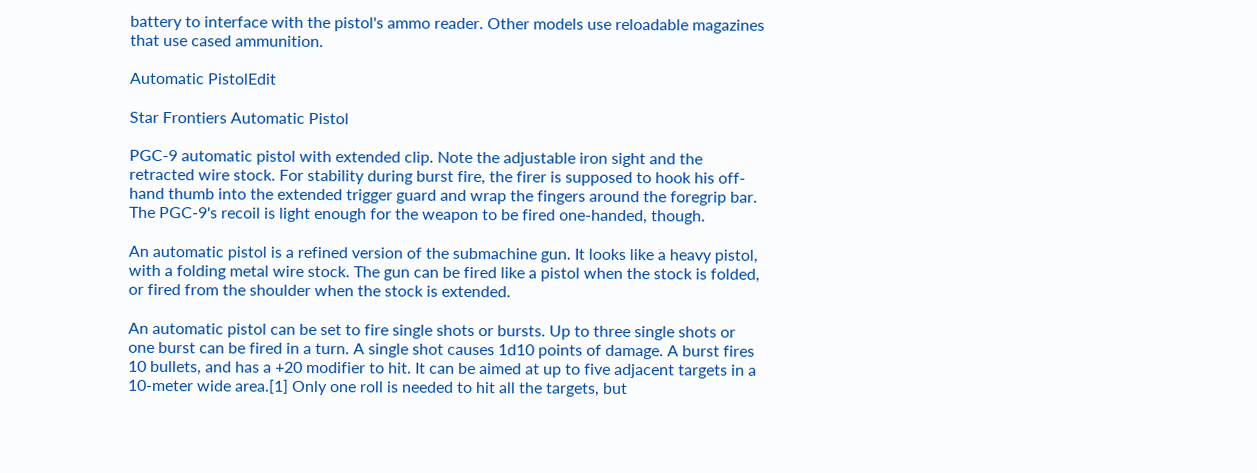battery to interface with the pistol's ammo reader. Other models use reloadable magazines that use cased ammunition.

Automatic PistolEdit

Star Frontiers Automatic Pistol

PGC-9 automatic pistol with extended clip. Note the adjustable iron sight and the retracted wire stock. For stability during burst fire, the firer is supposed to hook his off-hand thumb into the extended trigger guard and wrap the fingers around the foregrip bar. The PGC-9's recoil is light enough for the weapon to be fired one-handed, though.

An automatic pistol is a refined version of the submachine gun. It looks like a heavy pistol, with a folding metal wire stock. The gun can be fired like a pistol when the stock is folded, or fired from the shoulder when the stock is extended.

An automatic pistol can be set to fire single shots or bursts. Up to three single shots or one burst can be fired in a turn. A single shot causes 1d10 points of damage. A burst fires 10 bullets, and has a +20 modifier to hit. It can be aimed at up to five adjacent targets in a 10-meter wide area.[1] Only one roll is needed to hit all the targets, but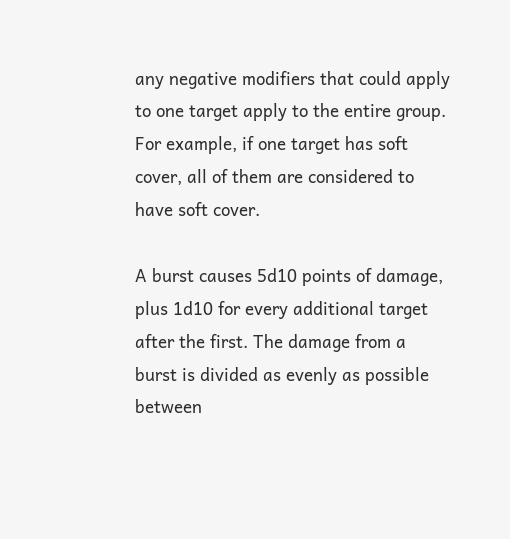any negative modifiers that could apply to one target apply to the entire group. For example, if one target has soft cover, all of them are considered to have soft cover.

A burst causes 5d10 points of damage, plus 1d10 for every additional target after the first. The damage from a burst is divided as evenly as possible between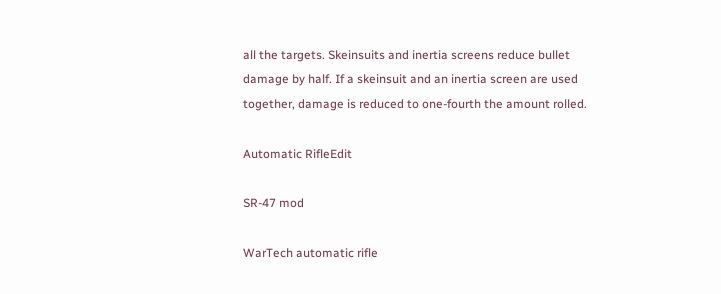all the targets. Skeinsuits and inertia screens reduce bullet damage by half. If a skeinsuit and an inertia screen are used together, damage is reduced to one-fourth the amount rolled.

Automatic RifleEdit

SR-47 mod

WarTech automatic rifle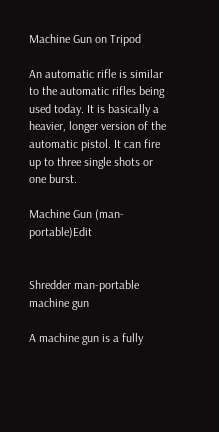Machine Gun on Tripod

An automatic rifle is similar to the automatic rifles being used today. It is basically a heavier, longer version of the automatic pistol. It can fire up to three single shots or one burst.

Machine Gun (man-portable)Edit


Shredder man-portable machine gun

A machine gun is a fully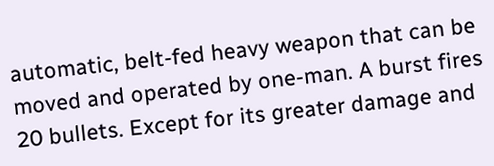automatic, belt-fed heavy weapon that can be moved and operated by one-man. A burst fires 20 bullets. Except for its greater damage and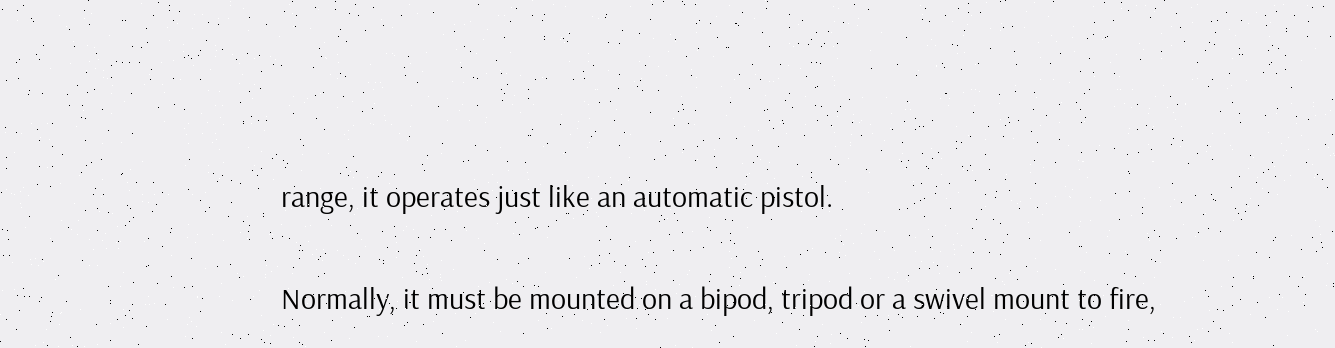range, it operates just like an automatic pistol.

Normally, it must be mounted on a bipod, tripod or a swivel mount to fire,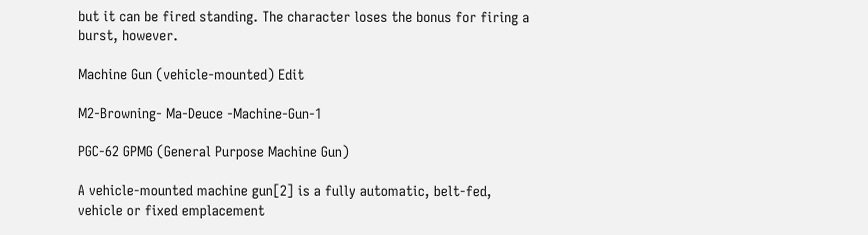but it can be fired standing. The character loses the bonus for firing a burst, however.

Machine Gun (vehicle-mounted) Edit

M2-Browning- Ma-Deuce -Machine-Gun-1

PGC-62 GPMG (General Purpose Machine Gun)

A vehicle-mounted machine gun[2] is a fully automatic, belt-fed, vehicle or fixed emplacement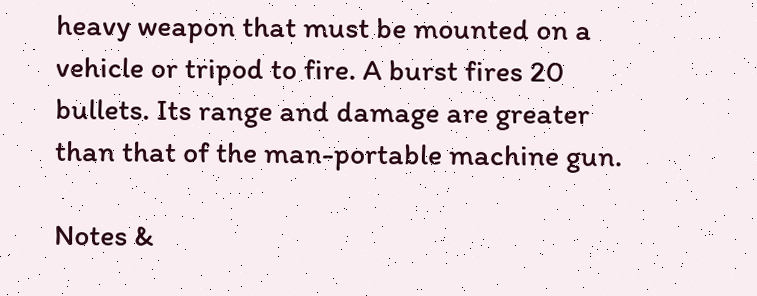heavy weapon that must be mounted on a vehicle or tripod to fire. A burst fires 20 bullets. Its range and damage are greater than that of the man-portable machine gun.

Notes &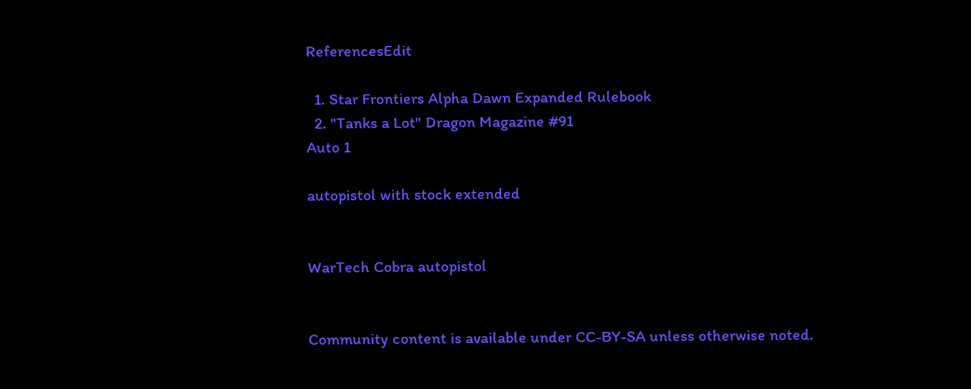ReferencesEdit

  1. Star Frontiers Alpha Dawn Expanded Rulebook
  2. "Tanks a Lot" Dragon Magazine #91
Auto 1

autopistol with stock extended


WarTech Cobra autopistol


Community content is available under CC-BY-SA unless otherwise noted.